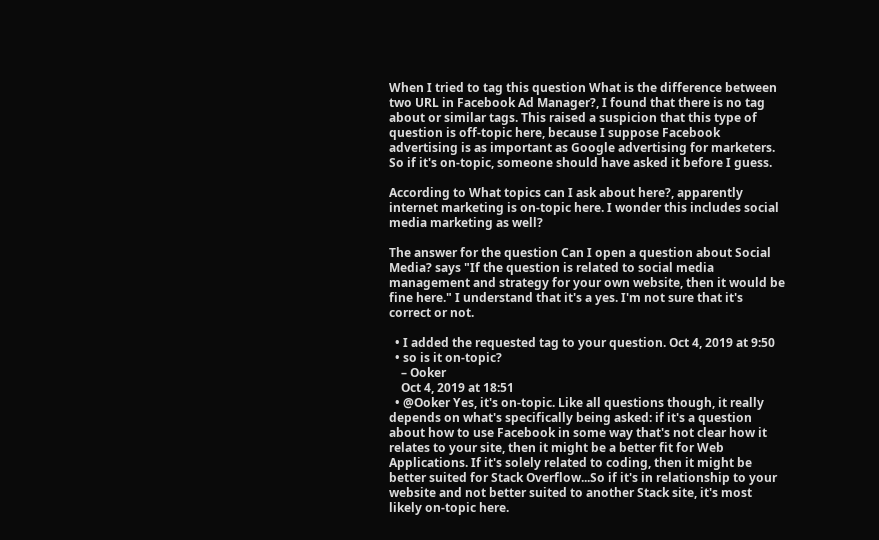When I tried to tag this question What is the difference between two URL in Facebook Ad Manager?, I found that there is no tag about or similar tags. This raised a suspicion that this type of question is off-topic here, because I suppose Facebook advertising is as important as Google advertising for marketers. So if it's on-topic, someone should have asked it before I guess.

According to What topics can I ask about here?, apparently internet marketing is on-topic here. I wonder this includes social media marketing as well?

The answer for the question Can I open a question about Social Media? says "If the question is related to social media management and strategy for your own website, then it would be fine here." I understand that it's a yes. I'm not sure that it's correct or not.

  • I added the requested tag to your question. Oct 4, 2019 at 9:50
  • so is it on-topic?
    – Ooker
    Oct 4, 2019 at 18:51
  • @Ooker Yes, it's on-topic. Like all questions though, it really depends on what's specifically being asked: if it's a question about how to use Facebook in some way that's not clear how it relates to your site, then it might be a better fit for Web Applications. If it's solely related to coding, then it might be better suited for Stack Overflow...So if it's in relationship to your website and not better suited to another Stack site, it's most likely on-topic here.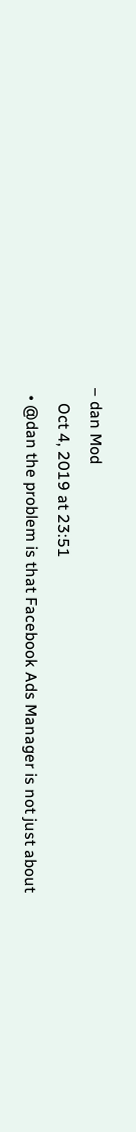– dan Mod
    Oct 4, 2019 at 23:51
  • @dan the problem is that Facebook Ads Manager is not just about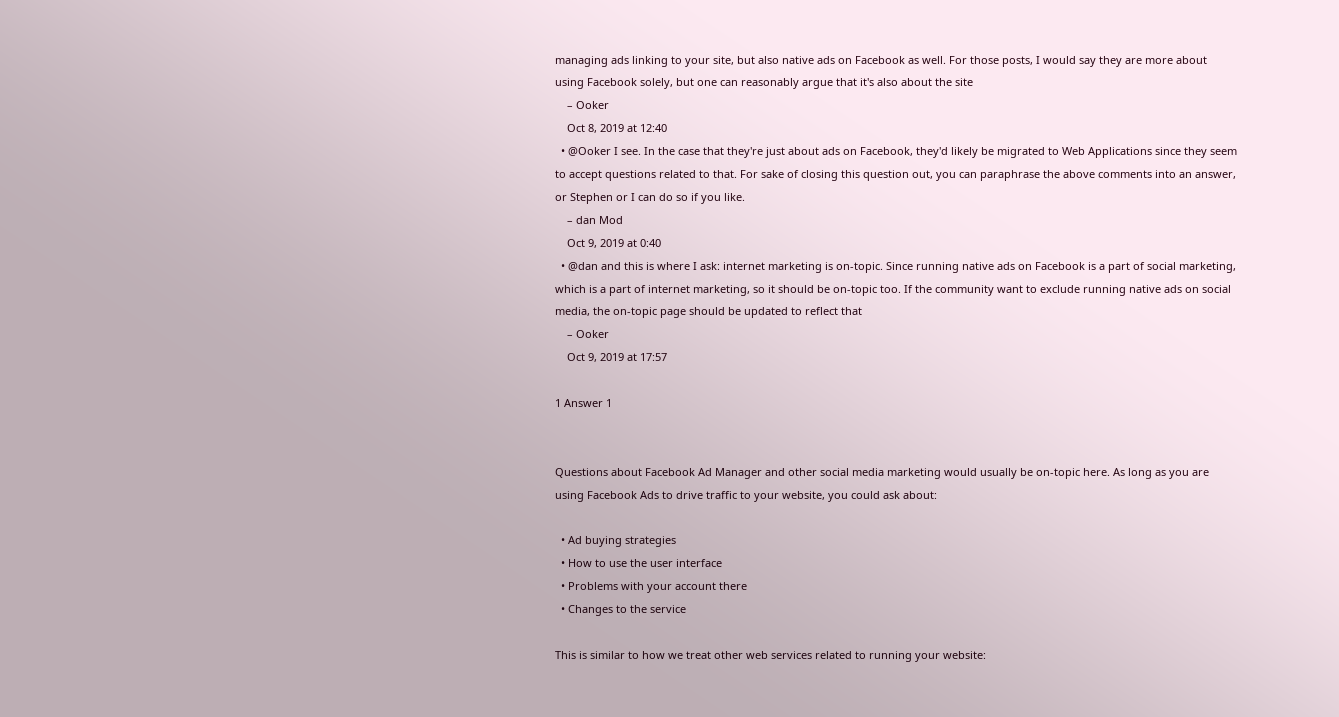managing ads linking to your site, but also native ads on Facebook as well. For those posts, I would say they are more about using Facebook solely, but one can reasonably argue that it's also about the site
    – Ooker
    Oct 8, 2019 at 12:40
  • @Ooker I see. In the case that they're just about ads on Facebook, they'd likely be migrated to Web Applications since they seem to accept questions related to that. For sake of closing this question out, you can paraphrase the above comments into an answer, or Stephen or I can do so if you like.
    – dan Mod
    Oct 9, 2019 at 0:40
  • @dan and this is where I ask: internet marketing is on-topic. Since running native ads on Facebook is a part of social marketing, which is a part of internet marketing, so it should be on-topic too. If the community want to exclude running native ads on social media, the on-topic page should be updated to reflect that
    – Ooker
    Oct 9, 2019 at 17:57

1 Answer 1


Questions about Facebook Ad Manager and other social media marketing would usually be on-topic here. As long as you are using Facebook Ads to drive traffic to your website, you could ask about:

  • Ad buying strategies
  • How to use the user interface
  • Problems with your account there
  • Changes to the service

This is similar to how we treat other web services related to running your website: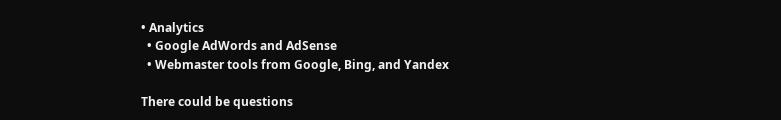• Analytics
  • Google AdWords and AdSense
  • Webmaster tools from Google, Bing, and Yandex

There could be questions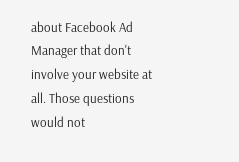about Facebook Ad Manager that don't involve your website at all. Those questions would not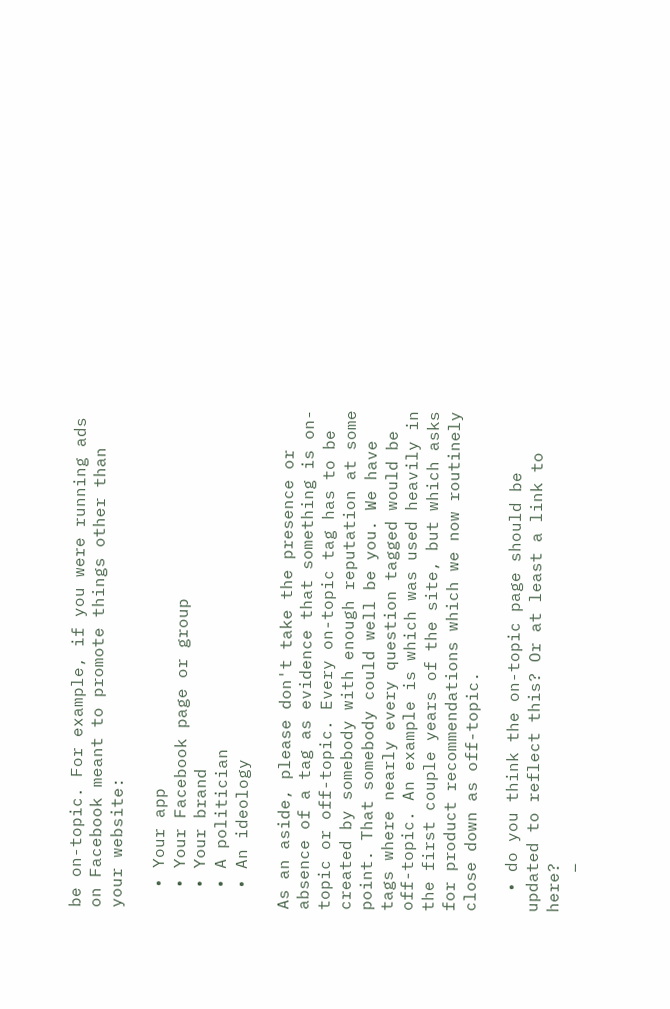be on-topic. For example, if you were running ads on Facebook meant to promote things other than your website:

  • Your app
  • Your Facebook page or group
  • Your brand
  • A politician
  • An ideology

As an aside, please don't take the presence or absence of a tag as evidence that something is on-topic or off-topic. Every on-topic tag has to be created by somebody with enough reputation at some point. That somebody could well be you. We have tags where nearly every question tagged would be off-topic. An example is which was used heavily in the first couple years of the site, but which asks for product recommendations which we now routinely close down as off-topic.

  • do you think the on-topic page should be updated to reflect this? Or at least a link to here?
    –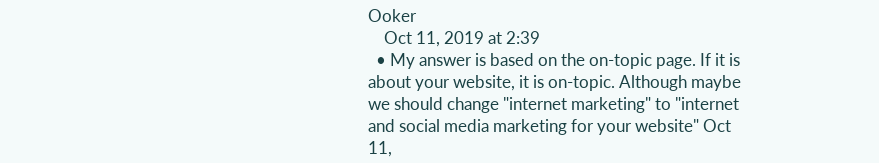Ooker
    Oct 11, 2019 at 2:39
  • My answer is based on the on-topic page. If it is about your website, it is on-topic. Although maybe we should change "internet marketing" to "internet and social media marketing for your website" Oct 11,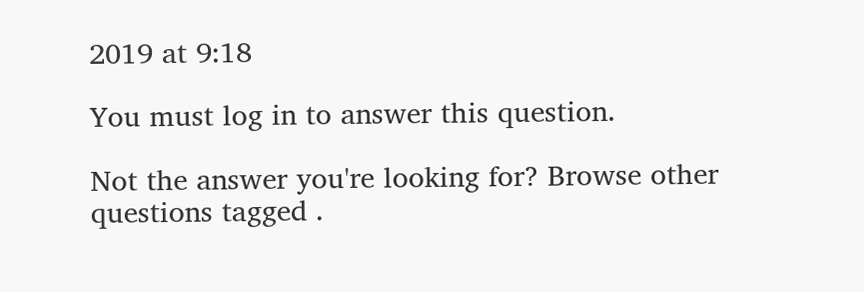2019 at 9:18

You must log in to answer this question.

Not the answer you're looking for? Browse other questions tagged .